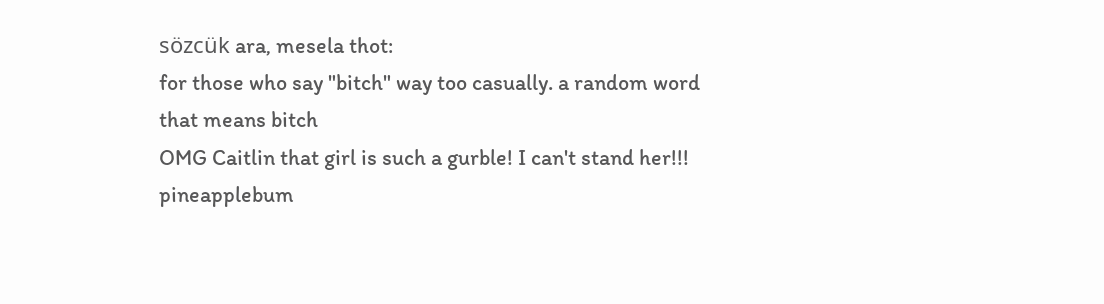sözcük ara, mesela thot:
for those who say "bitch" way too casually. a random word that means bitch
OMG Caitlin that girl is such a gurble! I can't stand her!!!
pineapplebum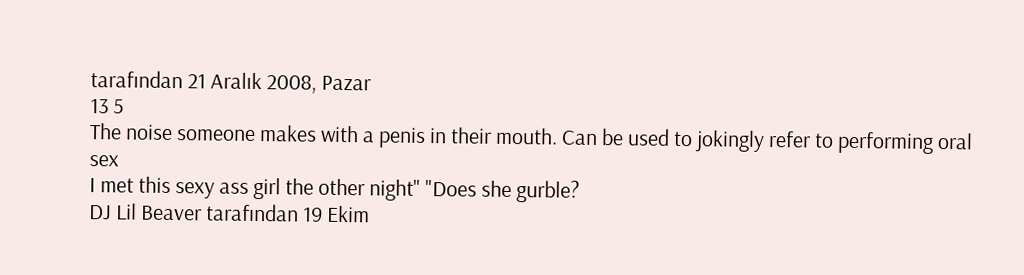tarafından 21 Aralık 2008, Pazar
13 5
The noise someone makes with a penis in their mouth. Can be used to jokingly refer to performing oral sex
I met this sexy ass girl the other night" "Does she gurble?
DJ Lil Beaver tarafından 19 Ekim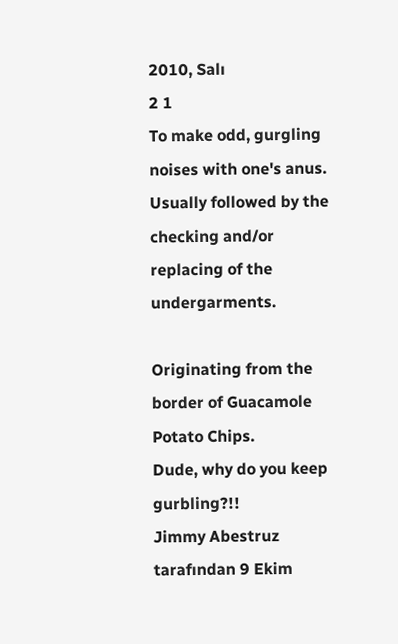2010, Salı
2 1
To make odd, gurgling noises with one's anus. Usually followed by the checking and/or replacing of the undergarments.

Originating from the border of Guacamole Potato Chips.
Dude, why do you keep gurbling?!!
Jimmy Abestruz tarafından 9 Ekim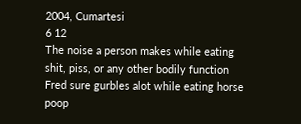2004, Cumartesi
6 12
The noise a person makes while eating shit, piss, or any other bodily function
Fred sure gurbles alot while eating horse poop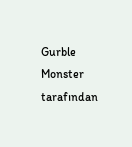Gurble Monster tarafından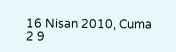16 Nisan 2010, Cuma
2 9